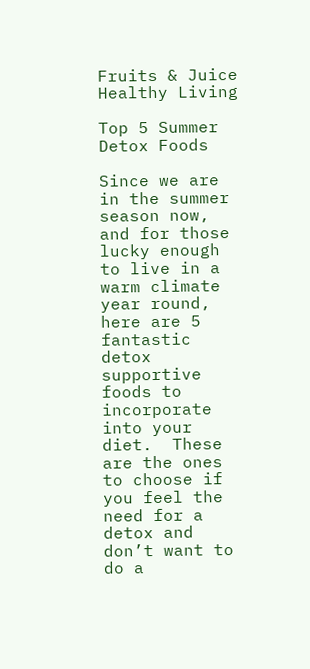Fruits & Juice
Healthy Living

Top 5 Summer Detox Foods

Since we are in the summer season now, and for those lucky enough to live in a warm climate year round, here are 5 fantastic detox supportive foods to incorporate into your diet.  These are the ones to choose if you feel the need for a detox and don’t want to do a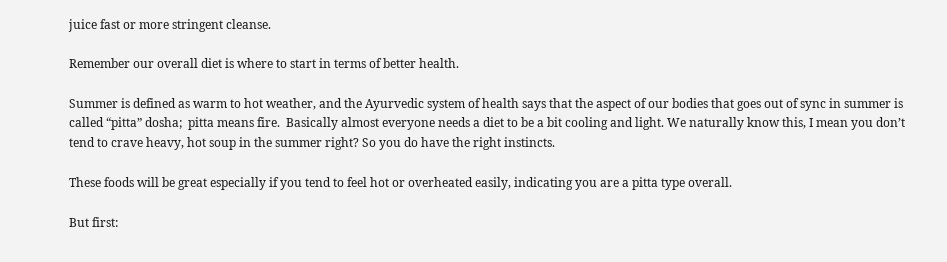juice fast or more stringent cleanse.

Remember our overall diet is where to start in terms of better health.

Summer is defined as warm to hot weather, and the Ayurvedic system of health says that the aspect of our bodies that goes out of sync in summer is called “pitta” dosha;  pitta means fire.  Basically almost everyone needs a diet to be a bit cooling and light. We naturally know this, I mean you don’t tend to crave heavy, hot soup in the summer right? So you do have the right instincts.

These foods will be great especially if you tend to feel hot or overheated easily, indicating you are a pitta type overall.

But first: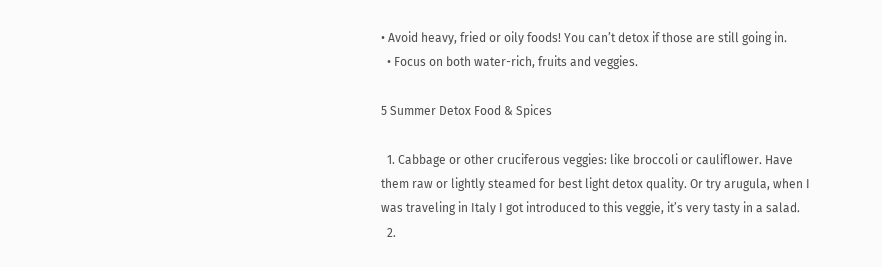• Avoid heavy, fried or oily foods! You can’t detox if those are still going in.
  • Focus on both water-rich, fruits and veggies.

5 Summer Detox Food & Spices

  1. Cabbage or other cruciferous veggies: like broccoli or cauliflower. Have them raw or lightly steamed for best light detox quality. Or try arugula, when I was traveling in Italy I got introduced to this veggie, it’s very tasty in a salad.
  2.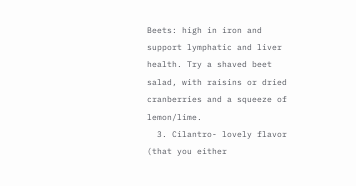Beets: high in iron and support lymphatic and liver health. Try a shaved beet salad, with raisins or dried cranberries and a squeeze of lemon/lime.
  3. Cilantro- lovely flavor (that you either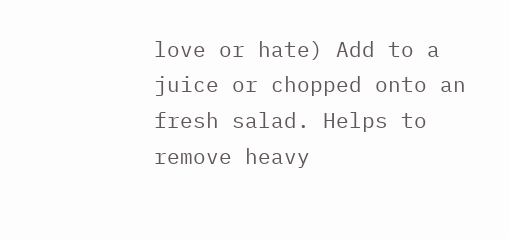love or hate) Add to a juice or chopped onto an fresh salad. Helps to remove heavy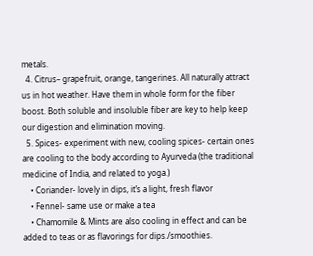metals.
  4. Citrus– grapefruit, orange, tangerines. All naturally attract us in hot weather. Have them in whole form for the fiber boost. Both soluble and insoluble fiber are key to help keep our digestion and elimination moving.
  5. Spices- experiment with new, cooling spices- certain ones are cooling to the body according to Ayurveda (the traditional medicine of India, and related to yoga.)
    • Coriander- lovely in dips, it’s a light, fresh flavor
    • Fennel- same use or make a tea
    • Chamomile & Mints are also cooling in effect and can be added to teas or as flavorings for dips./smoothies.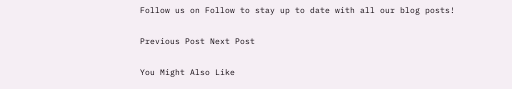Follow us on Follow to stay up to date with all our blog posts!

Previous Post Next Post

You Might Also Like